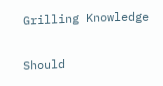Grilling Knowledge

Should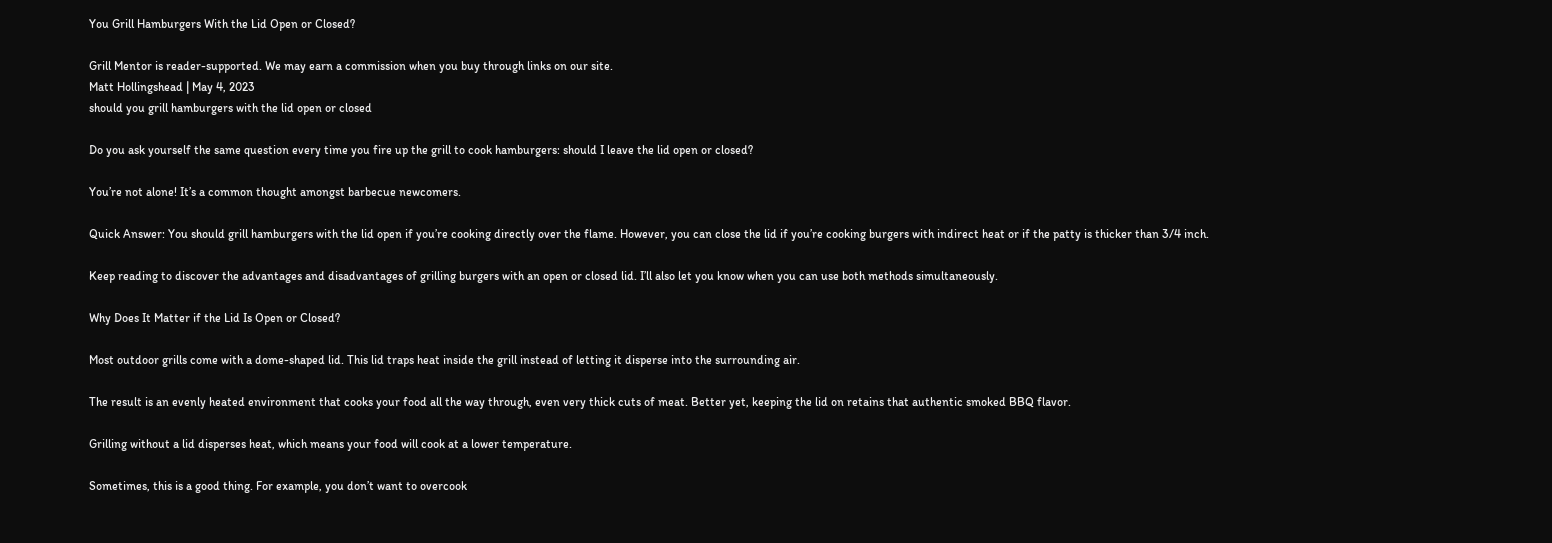You Grill Hamburgers With the Lid Open or Closed?

Grill Mentor is reader-supported. We may earn a commission when you buy through links on our site.
Matt Hollingshead | May 4, 2023
should you grill hamburgers with the lid open or closed

Do you ask yourself the same question every time you fire up the grill to cook hamburgers: should I leave the lid open or closed?

You’re not alone! It’s a common thought amongst barbecue newcomers.

Quick Answer: You should grill hamburgers with the lid open if you’re cooking directly over the flame. However, you can close the lid if you’re cooking burgers with indirect heat or if the patty is thicker than 3/4 inch.

Keep reading to discover the advantages and disadvantages of grilling burgers with an open or closed lid. I’ll also let you know when you can use both methods simultaneously.

Why Does It Matter if the Lid Is Open or Closed?

Most outdoor grills come with a dome-shaped lid. This lid traps heat inside the grill instead of letting it disperse into the surrounding air.

The result is an evenly heated environment that cooks your food all the way through, even very thick cuts of meat. Better yet, keeping the lid on retains that authentic smoked BBQ flavor.

Grilling without a lid disperses heat, which means your food will cook at a lower temperature.

Sometimes, this is a good thing. For example, you don’t want to overcook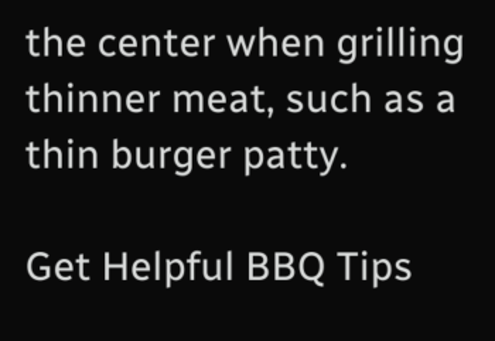the center when grilling thinner meat, such as a thin burger patty.

Get Helpful BBQ Tips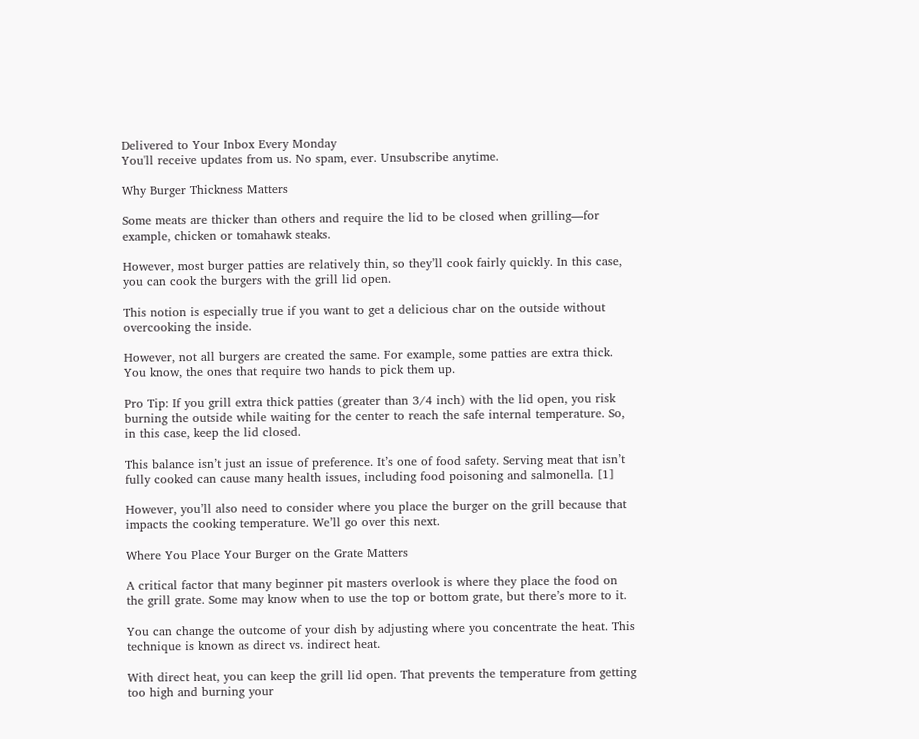Delivered to Your Inbox Every Monday
You'll receive updates from us. No spam, ever. Unsubscribe anytime.

Why Burger Thickness Matters

Some meats are thicker than others and require the lid to be closed when grilling—for example, chicken or tomahawk steaks.

However, most burger patties are relatively thin, so they’ll cook fairly quickly. In this case, you can cook the burgers with the grill lid open.

This notion is especially true if you want to get a delicious char on the outside without overcooking the inside.

However, not all burgers are created the same. For example, some patties are extra thick. You know, the ones that require two hands to pick them up.

Pro Tip: If you grill extra thick patties (greater than 3/4 inch) with the lid open, you risk burning the outside while waiting for the center to reach the safe internal temperature. So, in this case, keep the lid closed.

This balance isn’t just an issue of preference. It’s one of food safety. Serving meat that isn’t fully cooked can cause many health issues, including food poisoning and salmonella. [1]

However, you’ll also need to consider where you place the burger on the grill because that impacts the cooking temperature. We’ll go over this next.

Where You Place Your Burger on the Grate Matters

A critical factor that many beginner pit masters overlook is where they place the food on the grill grate. Some may know when to use the top or bottom grate, but there’s more to it.

You can change the outcome of your dish by adjusting where you concentrate the heat. This technique is known as direct vs. indirect heat.

With direct heat, you can keep the grill lid open. That prevents the temperature from getting too high and burning your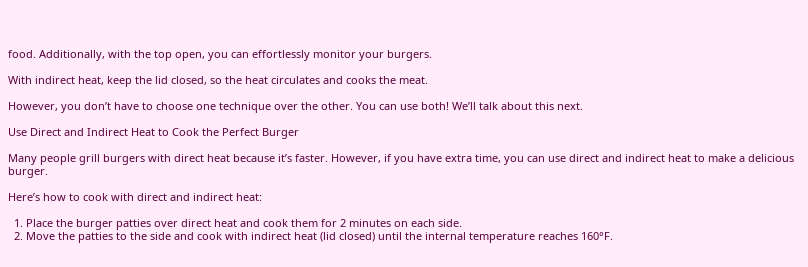food. Additionally, with the top open, you can effortlessly monitor your burgers.

With indirect heat, keep the lid closed, so the heat circulates and cooks the meat.

However, you don’t have to choose one technique over the other. You can use both! We’ll talk about this next.

Use Direct and Indirect Heat to Cook the Perfect Burger

Many people grill burgers with direct heat because it’s faster. However, if you have extra time, you can use direct and indirect heat to make a delicious burger.

Here’s how to cook with direct and indirect heat:

  1. Place the burger patties over direct heat and cook them for 2 minutes on each side.
  2. Move the patties to the side and cook with indirect heat (lid closed) until the internal temperature reaches 160°F.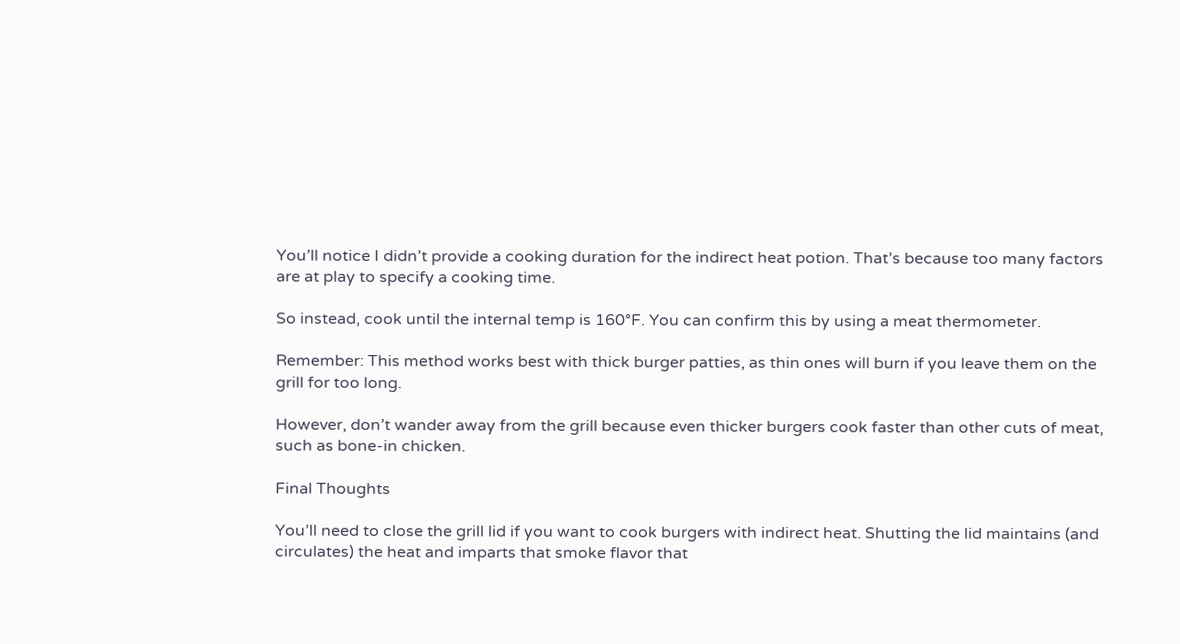You’ll notice I didn’t provide a cooking duration for the indirect heat potion. That’s because too many factors are at play to specify a cooking time.

So instead, cook until the internal temp is 160°F. You can confirm this by using a meat thermometer.

Remember: This method works best with thick burger patties, as thin ones will burn if you leave them on the grill for too long.

However, don’t wander away from the grill because even thicker burgers cook faster than other cuts of meat, such as bone-in chicken.

Final Thoughts

You’ll need to close the grill lid if you want to cook burgers with indirect heat. Shutting the lid maintains (and circulates) the heat and imparts that smoke flavor that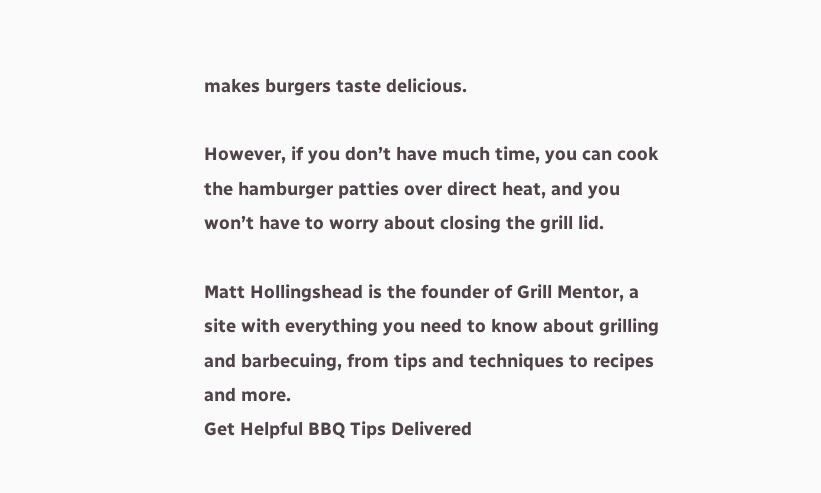makes burgers taste delicious.

However, if you don’t have much time, you can cook the hamburger patties over direct heat, and you won’t have to worry about closing the grill lid.

Matt Hollingshead is the founder of Grill Mentor, a site with everything you need to know about grilling and barbecuing, from tips and techniques to recipes and more.
Get Helpful BBQ Tips Delivered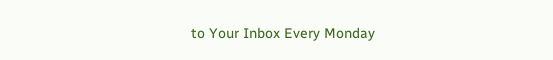to Your Inbox Every Monday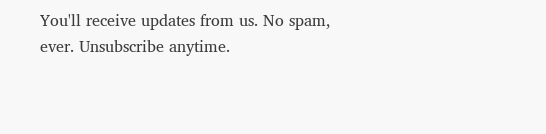You'll receive updates from us. No spam, ever. Unsubscribe anytime.